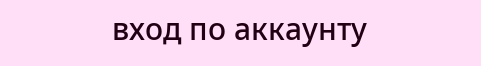вход по аккаунту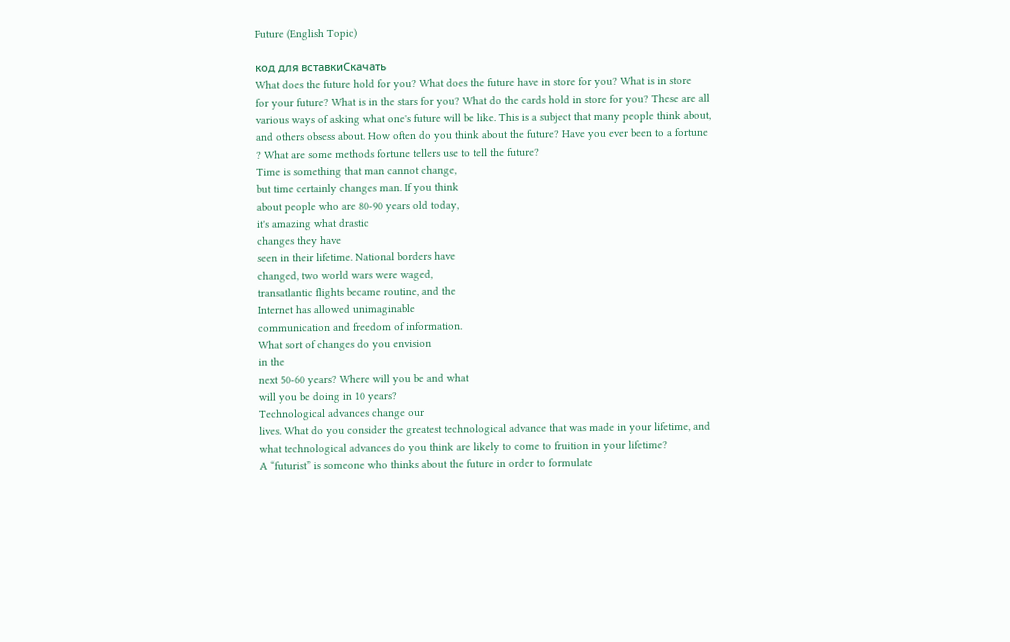Future (English Topic)

код для вставкиСкачать
What does the future hold for you? What does the future have in store for you? What is in store
for your future? What is in the stars for you? What do the cards hold in store for you? These are all
various ways of asking what one's future will be like. This is a subject that many people think about,
and others obsess about. How often do you think about the future? Have you ever been to a fortune
? What are some methods fortune tellers use to tell the future?
Time is something that man cannot change,
but time certainly changes man. If you think
about people who are 80-90 years old today,
it's amazing what drastic
changes they have
seen in their lifetime. National borders have
changed, two world wars were waged,
transatlantic flights became routine, and the
Internet has allowed unimaginable
communication and freedom of information.
What sort of changes do you envision
in the
next 50-60 years? Where will you be and what
will you be doing in 10 years?
Technological advances change our
lives. What do you consider the greatest technological advance that was made in your lifetime, and
what technological advances do you think are likely to come to fruition in your lifetime?
A “futurist” is someone who thinks about the future in order to formulate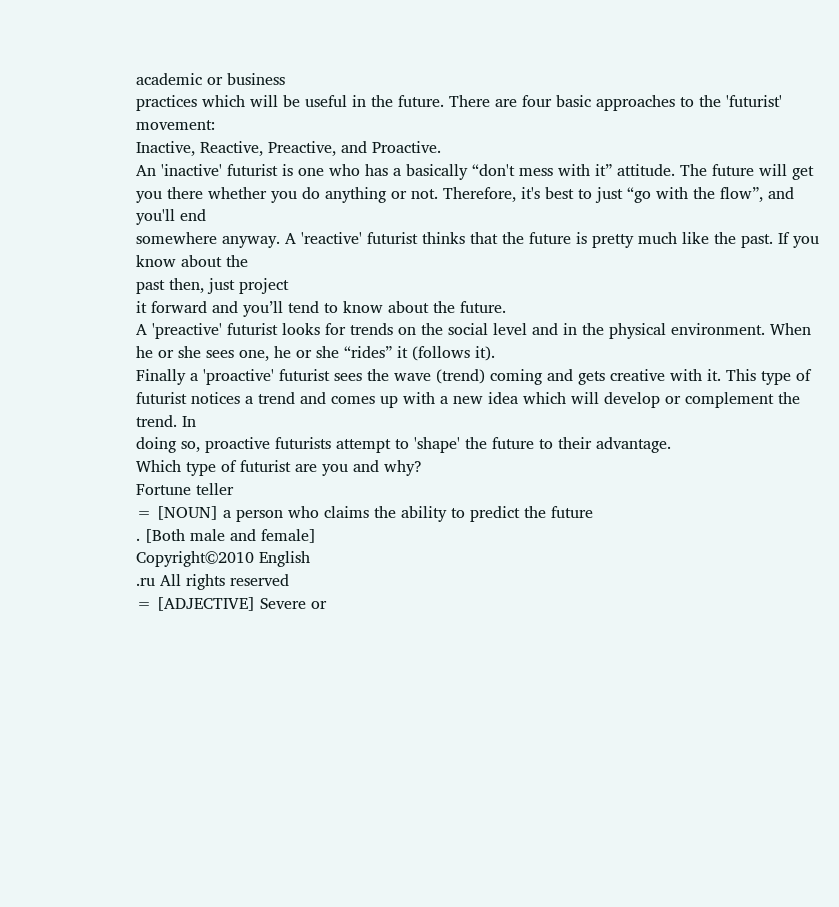academic or business
practices which will be useful in the future. There are four basic approaches to the 'futurist' movement:
Inactive, Reactive, Preactive, and Proactive.
An 'inactive' futurist is one who has a basically “don't mess with it” attitude. The future will get
you there whether you do anything or not. Therefore, it's best to just “go with the flow”, and you'll end
somewhere anyway. A 'reactive' futurist thinks that the future is pretty much like the past. If you know about the
past then, just project
it forward and you’ll tend to know about the future.
A 'preactive' futurist looks for trends on the social level and in the physical environment. When
he or she sees one, he or she “rides” it (follows it).
Finally a 'proactive' futurist sees the wave (trend) coming and gets creative with it. This type of
futurist notices a trend and comes up with a new idea which will develop or complement the trend. In
doing so, proactive futurists attempt to 'shape' the future to their advantage.
Which type of futurist are you and why?
Fortune teller
= [NOUN] a person who claims the ability to predict the future
. [Both male and female]
Copyright©2010 English
.ru All rights reserved
= [ADJECTIVE] Severe or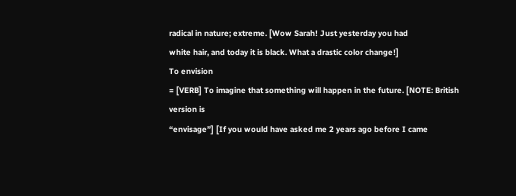radical in nature; extreme. [Wow Sarah! Just yesterday you had
white hair, and today it is black. What a drastic color change!]
To envision
= [VERB] To imagine that something will happen in the future. [NOTE: British version is
“envisage”] [If you would have asked me 2 years ago before I came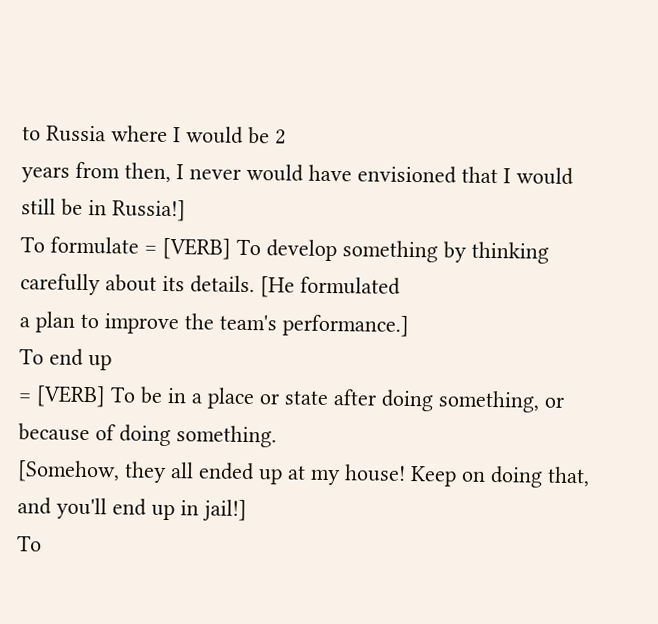to Russia where I would be 2
years from then, I never would have envisioned that I would still be in Russia!]
To formulate = [VERB] To develop something by thinking carefully about its details. [He formulated
a plan to improve the team's performance.]
To end up
= [VERB] To be in a place or state after doing something, or because of doing something.
[Somehow, they all ended up at my house! Keep on doing that, and you'll end up in jail!]
To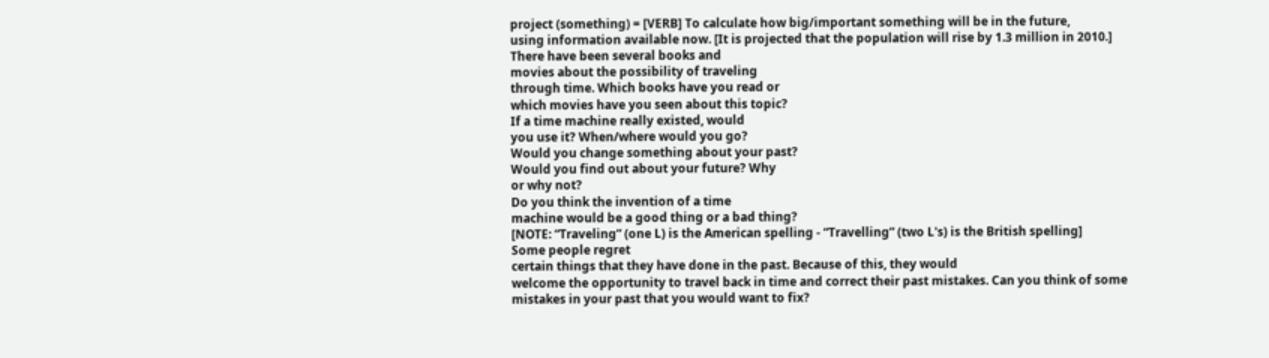project (something) = [VERB] To calculate how big/important something will be in the future,
using information available now. [It is projected that the population will rise by 1.3 million in 2010.]
There have been several books and
movies about the possibility of traveling
through time. Which books have you read or
which movies have you seen about this topic?
If a time machine really existed, would
you use it? When/where would you go?
Would you change something about your past?
Would you find out about your future? Why
or why not?
Do you think the invention of a time
machine would be a good thing or a bad thing?
[NOTE: “Traveling” (one L) is the American spelling - “Travelling” (two L's) is the British spelling]
Some people regret
certain things that they have done in the past. Because of this, they would
welcome the opportunity to travel back in time and correct their past mistakes. Can you think of some
mistakes in your past that you would want to fix?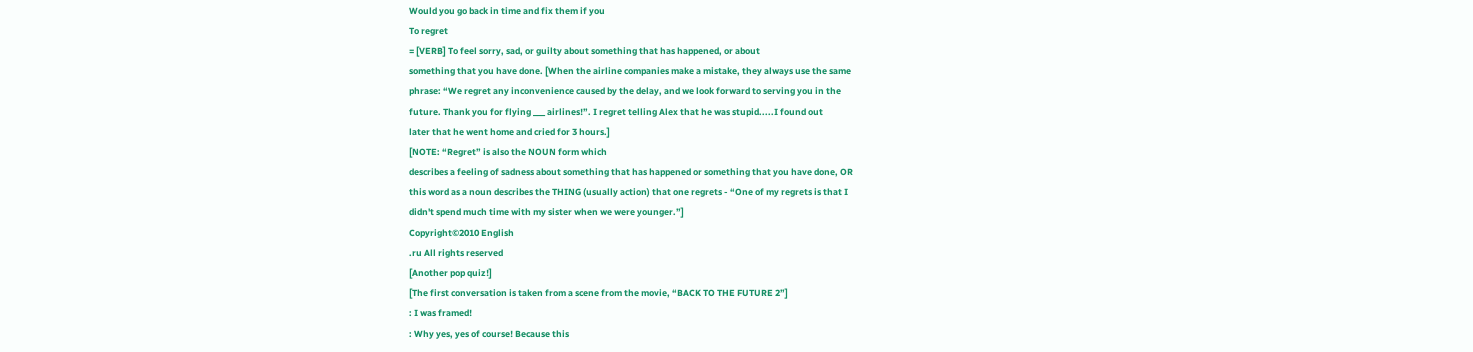Would you go back in time and fix them if you
To regret
= [VERB] To feel sorry, sad, or guilty about something that has happened, or about
something that you have done. [When the airline companies make a mistake, they always use the same
phrase: “We regret any inconvenience caused by the delay, and we look forward to serving you in the
future. Thank you for flying ___ airlines!”. I regret telling Alex that he was stupid.....I found out
later that he went home and cried for 3 hours.]
[NOTE: “Regret” is also the NOUN form which
describes a feeling of sadness about something that has happened or something that you have done, OR
this word as a noun describes the THING (usually action) that one regrets - “One of my regrets is that I
didn't spend much time with my sister when we were younger.”]
Copyright©2010 English
.ru All rights reserved
[Another pop quiz!]
[The first conversation is taken from a scene from the movie, “BACK TO THE FUTURE 2”]
: I was framed!
: Why yes, yes of course! Because this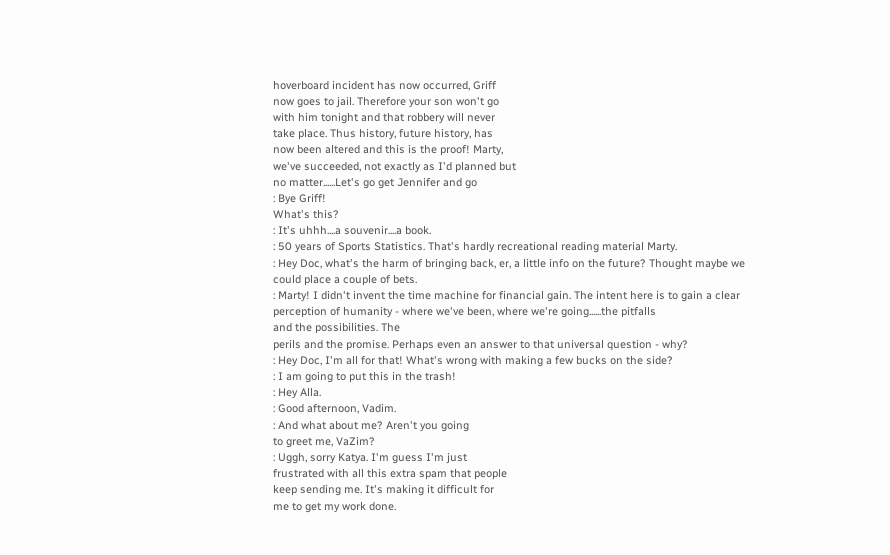hoverboard incident has now occurred, Griff
now goes to jail. Therefore your son won't go
with him tonight and that robbery will never
take place. Thus history, future history, has
now been altered and this is the proof! Marty,
we've succeeded, not exactly as I'd planned but
no matter......Let's go get Jennifer and go
: Bye Griff!
What's this?
: It's uhhh....a souvenir....a book.
: 50 years of Sports Statistics. That's hardly recreational reading material Marty.
: Hey Doc, what's the harm of bringing back, er, a little info on the future? Thought maybe we
could place a couple of bets.
: Marty! I didn't invent the time machine for financial gain. The intent here is to gain a clear
perception of humanity - where we've been, where we're going......the pitfalls
and the possibilities. The
perils and the promise. Perhaps even an answer to that universal question - why?
: Hey Doc, I'm all for that! What's wrong with making a few bucks on the side?
: I am going to put this in the trash!
: Hey Alla.
: Good afternoon, Vadim.
: And what about me? Aren't you going
to greet me, VaZim?
: Uggh, sorry Katya. I'm guess I'm just
frustrated with all this extra spam that people
keep sending me. It's making it difficult for
me to get my work done.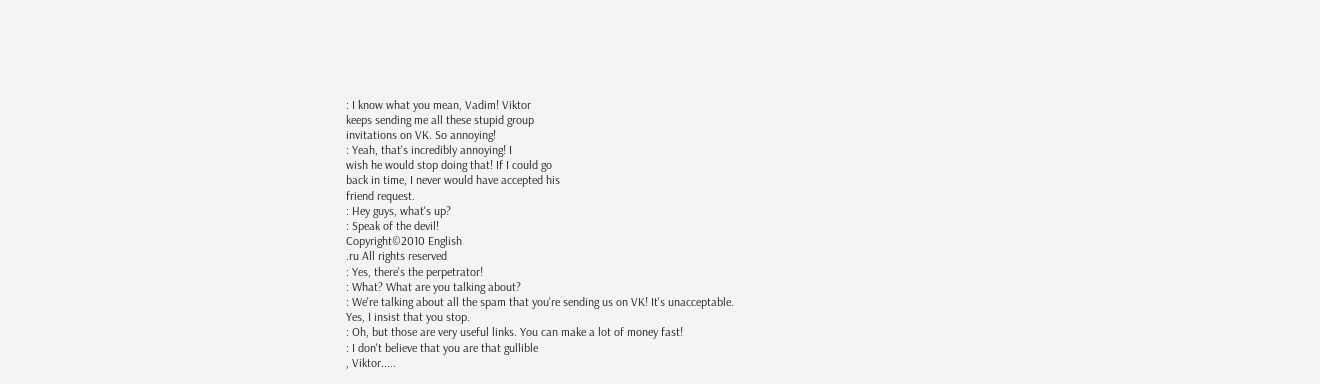: I know what you mean, Vadim! Viktor
keeps sending me all these stupid group
invitations on VK. So annoying!
: Yeah, that's incredibly annoying! I
wish he would stop doing that! If I could go
back in time, I never would have accepted his
friend request.
: Hey guys, what's up?
: Speak of the devil!
Copyright©2010 English
.ru All rights reserved
: Yes, there's the perpetrator!
: What? What are you talking about?
: We're talking about all the spam that you're sending us on VK! It's unacceptable.
Yes, I insist that you stop.
: Oh, but those are very useful links. You can make a lot of money fast!
: I don't believe that you are that gullible
, Viktor.....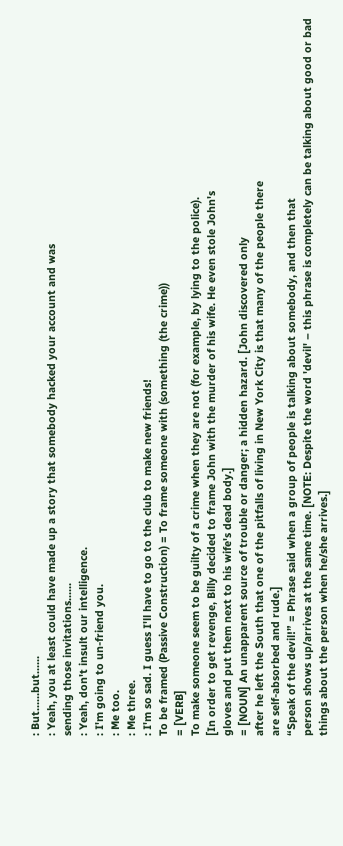: But......but......
: Yeah, you at least could have made up a story that somebody hacked your account and was
sending those invitations......
: Yeah, don't insult our intelligence.
: I'm going to un-friend you.
: Me too.
: Me three.
: I'm so sad. I guess I'll have to go to the club to make new friends!
To be framed (Passive Construction) = To frame someone with (something (the crime))
= [VERB]
To make someone seem to be guilty of a crime when they are not (for example, by lying to the police).
[In order to get revenge, Billy decided to frame John with the murder of his wife. He even stole John's
gloves and put them next to his wife's dead body.]
= [NOUN] An unapparent source of trouble or danger; a hidden hazard. [John discovered only
after he left the South that one of the pitfalls of living in New York City is that many of the people there
are self-absorbed and rude.]
“Speak of the devil!” = Phrase said when a group of people is talking about somebody, and then that
person shows up/arrives at the same time. [NOTE: Despite the word 'devil' – this phrase is completely can be talking about good or bad things about the person when he/she arrives.]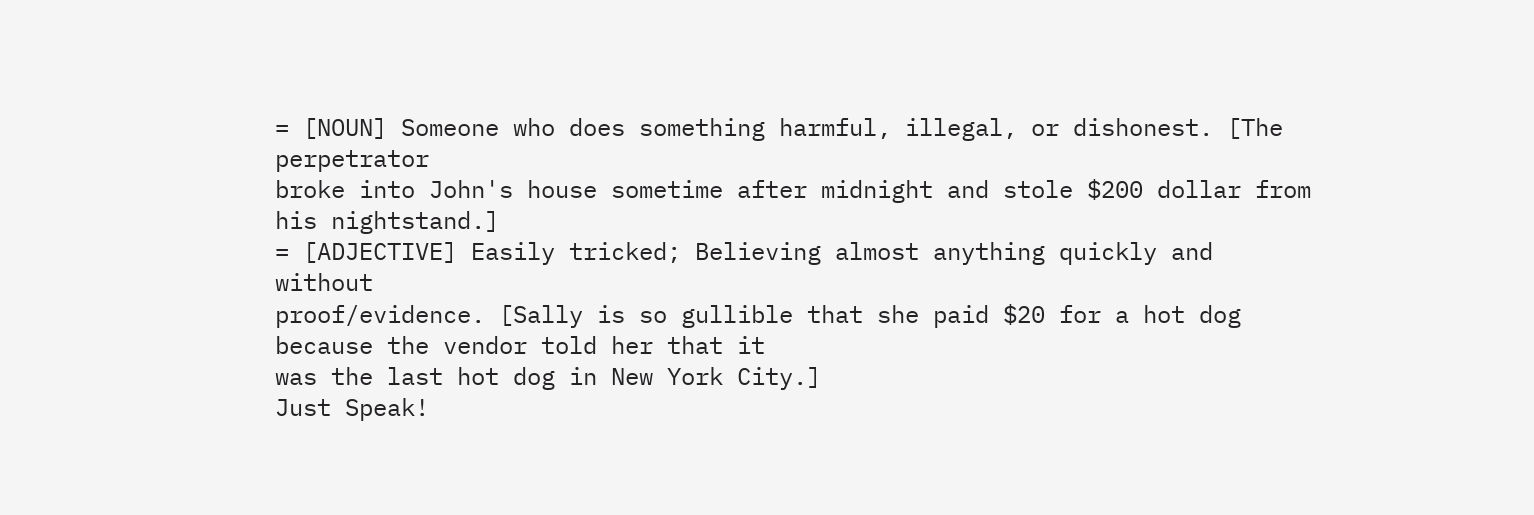= [NOUN] Someone who does something harmful, illegal, or dishonest. [The perpetrator
broke into John's house sometime after midnight and stole $200 dollar from his nightstand.]
= [ADJECTIVE] Easily tricked; Believing almost anything quickly and without
proof/evidence. [Sally is so gullible that she paid $20 for a hot dog because the vendor told her that it
was the last hot dog in New York City.]
Just Speak!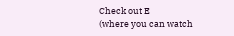Check out E
(where you can watch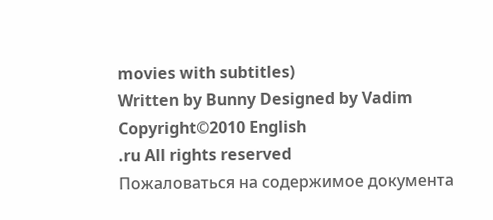movies with subtitles)
Written by Bunny Designed by Vadim Copyright©2010 English
.ru All rights reserved
Пожаловаться на содержимое документа